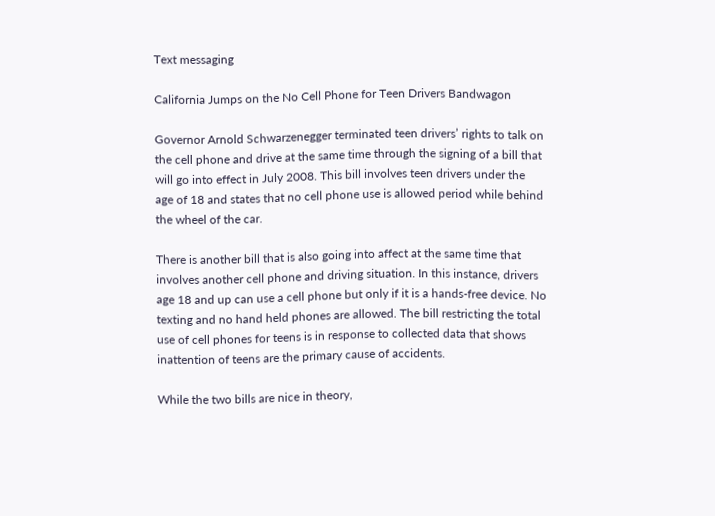Text messaging

California Jumps on the No Cell Phone for Teen Drivers Bandwagon

Governor Arnold Schwarzenegger terminated teen drivers’ rights to talk on the cell phone and drive at the same time through the signing of a bill that will go into effect in July 2008. This bill involves teen drivers under the age of 18 and states that no cell phone use is allowed period while behind the wheel of the car.

There is another bill that is also going into affect at the same time that involves another cell phone and driving situation. In this instance, drivers age 18 and up can use a cell phone but only if it is a hands-free device. No texting and no hand held phones are allowed. The bill restricting the total use of cell phones for teens is in response to collected data that shows inattention of teens are the primary cause of accidents.

While the two bills are nice in theory,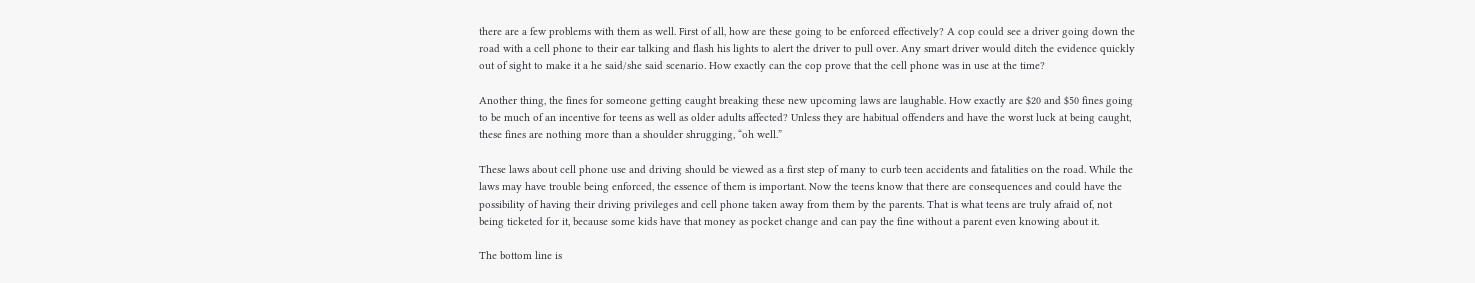there are a few problems with them as well. First of all, how are these going to be enforced effectively? A cop could see a driver going down the road with a cell phone to their ear talking and flash his lights to alert the driver to pull over. Any smart driver would ditch the evidence quickly out of sight to make it a he said/she said scenario. How exactly can the cop prove that the cell phone was in use at the time?

Another thing, the fines for someone getting caught breaking these new upcoming laws are laughable. How exactly are $20 and $50 fines going to be much of an incentive for teens as well as older adults affected? Unless they are habitual offenders and have the worst luck at being caught, these fines are nothing more than a shoulder shrugging, “oh well.”

These laws about cell phone use and driving should be viewed as a first step of many to curb teen accidents and fatalities on the road. While the laws may have trouble being enforced, the essence of them is important. Now the teens know that there are consequences and could have the possibility of having their driving privileges and cell phone taken away from them by the parents. That is what teens are truly afraid of, not being ticketed for it, because some kids have that money as pocket change and can pay the fine without a parent even knowing about it.

The bottom line is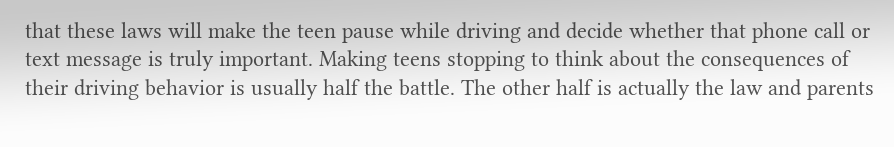that these laws will make the teen pause while driving and decide whether that phone call or text message is truly important. Making teens stopping to think about the consequences of their driving behavior is usually half the battle. The other half is actually the law and parents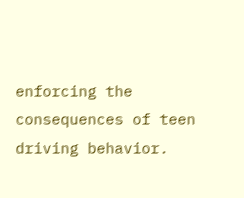enforcing the consequences of teen driving behavior.